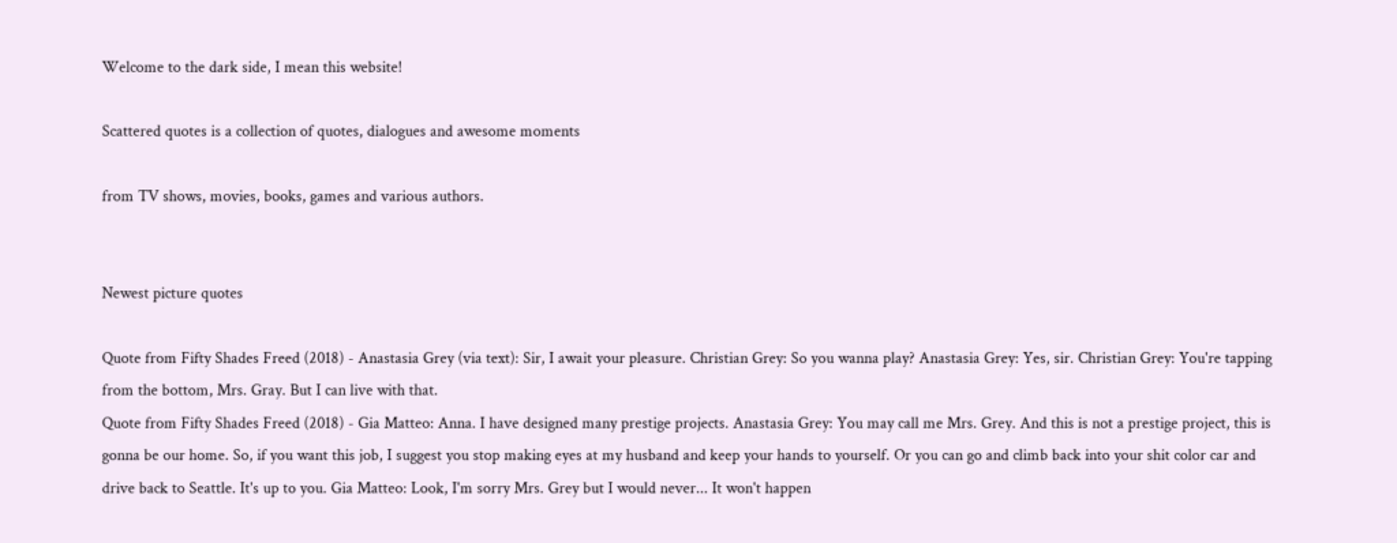Welcome to the dark side, I mean this website!

Scattered quotes is a collection of quotes, dialogues and awesome moments

from TV shows, movies, books, games and various authors.


Newest picture quotes

Quote from Fifty Shades Freed (2018) - Anastasia Grey (via text): Sir, I await your pleasure. Christian Grey: So you wanna play? Anastasia Grey: Yes, sir. Christian Grey: You're tapping from the bottom, Mrs. Gray. But I can live with that.
Quote from Fifty Shades Freed (2018) - Gia Matteo: Anna. I have designed many prestige projects. Anastasia Grey: You may call me Mrs. Grey. And this is not a prestige project, this is gonna be our home. So, if you want this job, I suggest you stop making eyes at my husband and keep your hands to yourself. Or you can go and climb back into your shit color car and drive back to Seattle. It's up to you. Gia Matteo: Look, I'm sorry Mrs. Grey but I would never... It won't happen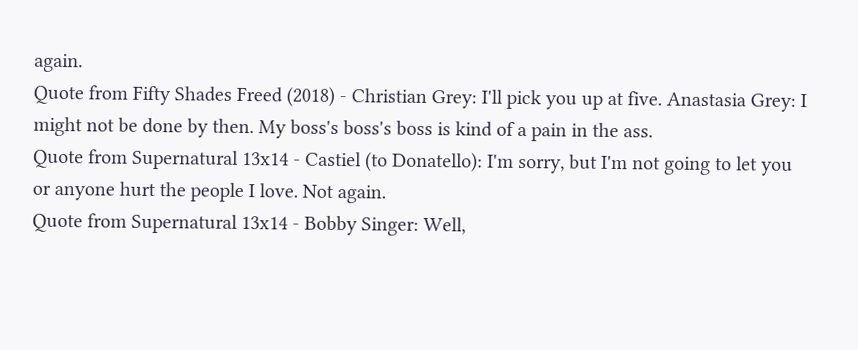again.
Quote from Fifty Shades Freed (2018) - Christian Grey: I'll pick you up at five. Anastasia Grey: I might not be done by then. My boss's boss's boss is kind of a pain in the ass.
Quote from Supernatural 13x14 - Castiel (to Donatello): I'm sorry, but I'm not going to let you or anyone hurt the people I love. Not again.
Quote from Supernatural 13x14 - Bobby Singer: Well,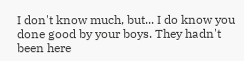I don't know much, but... I do know you done good by your boys. They hadn't been here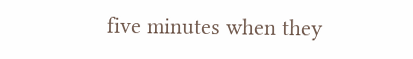five minutes when they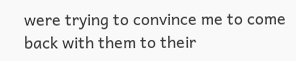were trying to convince me to come back with them to their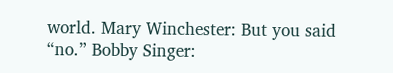world. Mary Winchester: But you said “no.” Bobby Singer: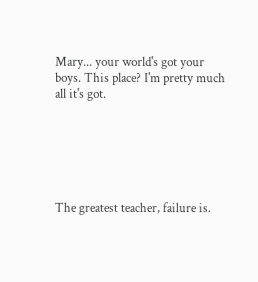Mary... your world's got your boys. This place? I'm pretty much all it's got.






The greatest teacher, failure is.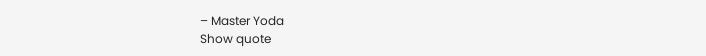– Master Yoda
Show quote